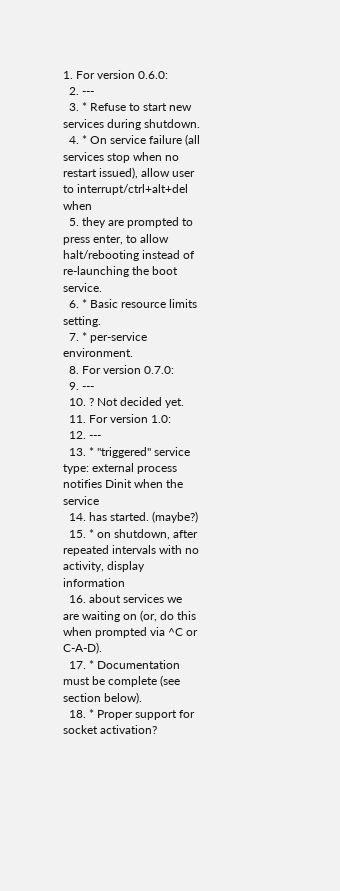1. For version 0.6.0:
  2. ---
  3. * Refuse to start new services during shutdown.
  4. * On service failure (all services stop when no restart issued), allow user to interrupt/ctrl+alt+del when
  5. they are prompted to press enter, to allow halt/rebooting instead of re-launching the boot service.
  6. * Basic resource limits setting.
  7. * per-service environment.
  8. For version 0.7.0:
  9. ---
  10. ? Not decided yet.
  11. For version 1.0:
  12. ---
  13. * "triggered" service type: external process notifies Dinit when the service
  14. has started. (maybe?)
  15. * on shutdown, after repeated intervals with no activity, display information
  16. about services we are waiting on (or, do this when prompted via ^C or C-A-D).
  17. * Documentation must be complete (see section below).
  18. * Proper support for socket activation?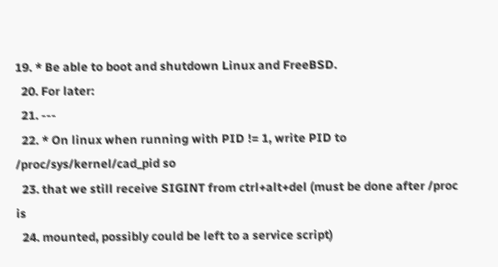19. * Be able to boot and shutdown Linux and FreeBSD.
  20. For later:
  21. ---
  22. * On linux when running with PID != 1, write PID to /proc/sys/kernel/cad_pid so
  23. that we still receive SIGINT from ctrl+alt+del (must be done after /proc is
  24. mounted, possibly could be left to a service script)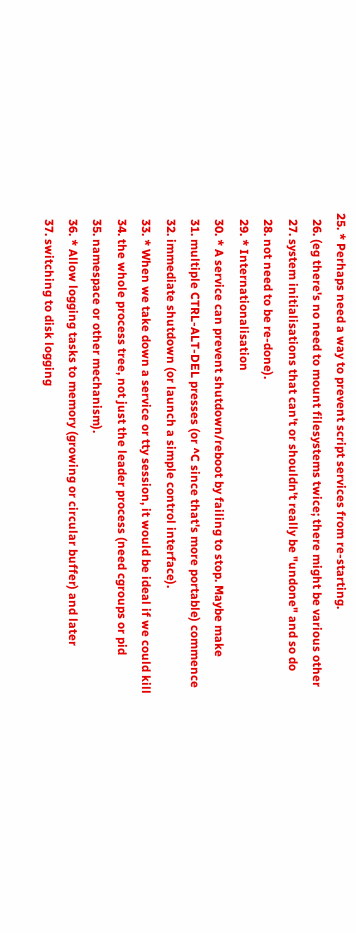25. * Perhaps need a way to prevent script services from re-starting.
  26. (eg there's no need to mount filesystems twice; there might be various other
  27. system initialisations that can't or shouldn't really be "undone" and so do
  28. not need to be re-done).
  29. * Internationalisation
  30. * A service can prevent shutdown/reboot by failing to stop. Maybe make
  31. multiple CTRL-ALT-DEL presses (or ^C since that's more portable) commence
  32. immediate shutdown (or launch a simple control interface).
  33. * When we take down a service or tty session, it would be ideal if we could kill
  34. the whole process tree, not just the leader process (need cgroups or pid
  35. namespace or other mechanism).
  36. * Allow logging tasks to memory (growing or circular buffer) and later
  37. switching to disk logging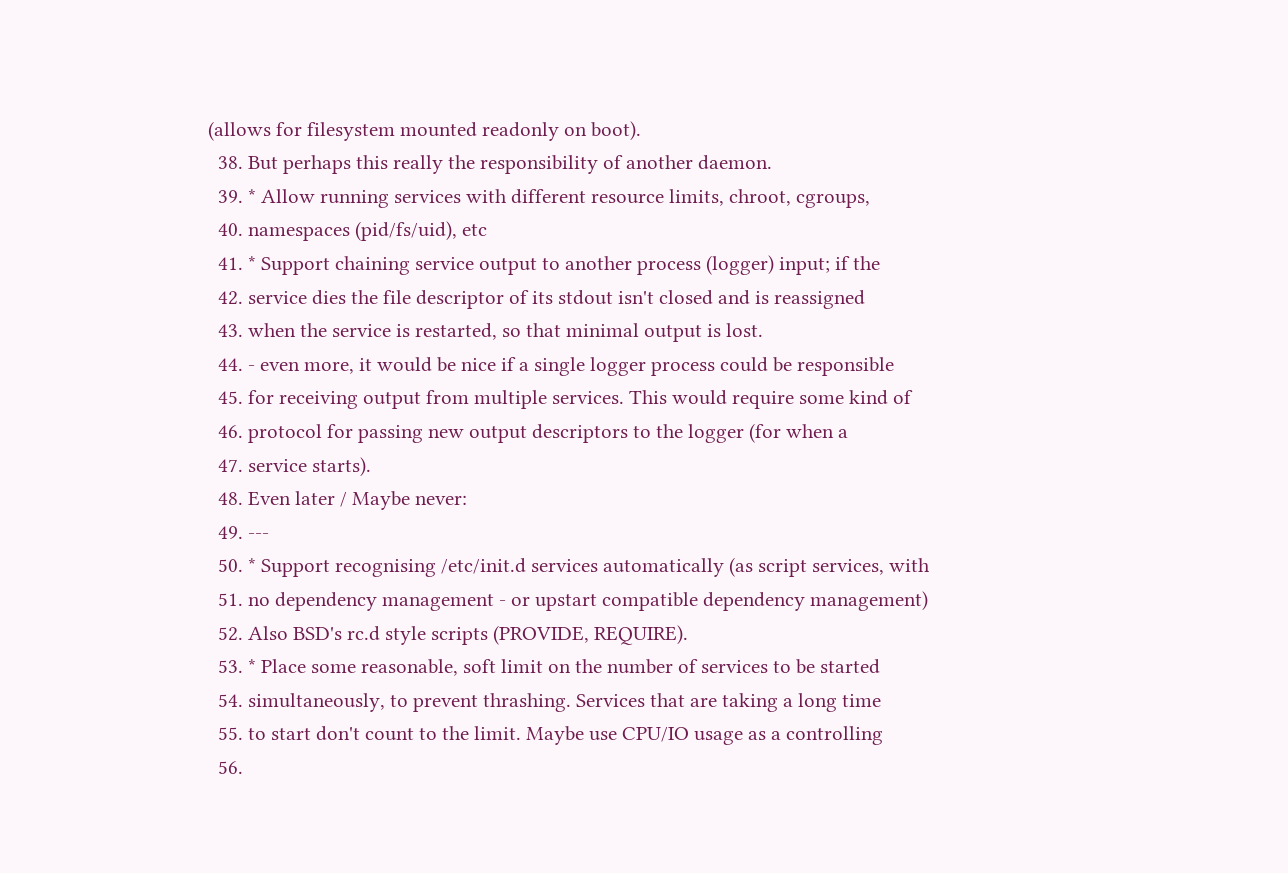(allows for filesystem mounted readonly on boot).
  38. But perhaps this really the responsibility of another daemon.
  39. * Allow running services with different resource limits, chroot, cgroups,
  40. namespaces (pid/fs/uid), etc
  41. * Support chaining service output to another process (logger) input; if the
  42. service dies the file descriptor of its stdout isn't closed and is reassigned
  43. when the service is restarted, so that minimal output is lost.
  44. - even more, it would be nice if a single logger process could be responsible
  45. for receiving output from multiple services. This would require some kind of
  46. protocol for passing new output descriptors to the logger (for when a
  47. service starts).
  48. Even later / Maybe never:
  49. ---
  50. * Support recognising /etc/init.d services automatically (as script services, with
  51. no dependency management - or upstart compatible dependency management)
  52. Also BSD's rc.d style scripts (PROVIDE, REQUIRE).
  53. * Place some reasonable, soft limit on the number of services to be started
  54. simultaneously, to prevent thrashing. Services that are taking a long time
  55. to start don't count to the limit. Maybe use CPU/IO usage as a controlling
  56.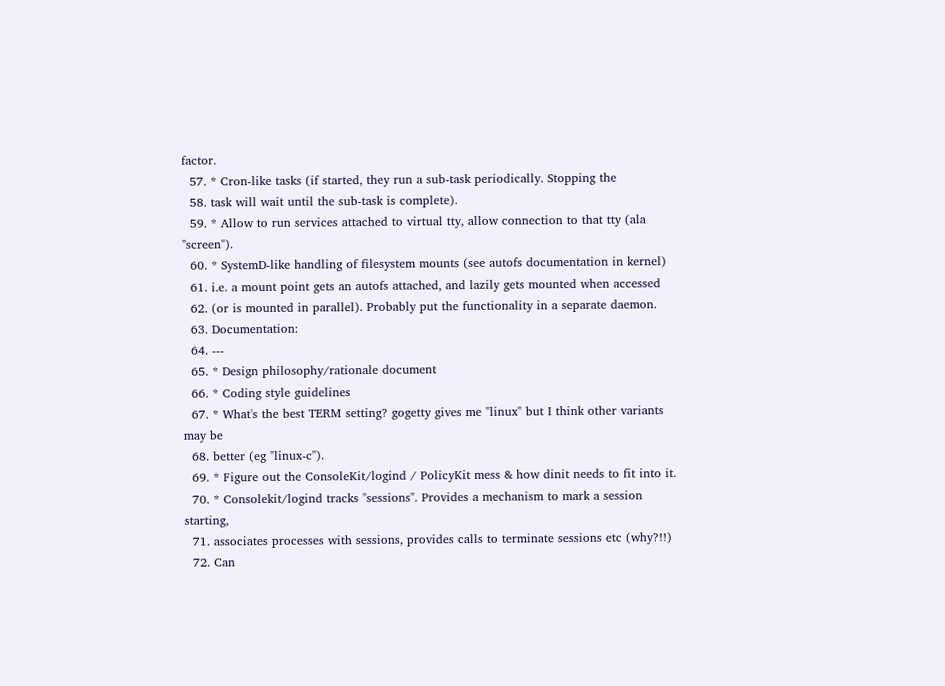factor.
  57. * Cron-like tasks (if started, they run a sub-task periodically. Stopping the
  58. task will wait until the sub-task is complete).
  59. * Allow to run services attached to virtual tty, allow connection to that tty (ala "screen").
  60. * SystemD-like handling of filesystem mounts (see autofs documentation in kernel)
  61. i.e. a mount point gets an autofs attached, and lazily gets mounted when accessed
  62. (or is mounted in parallel). Probably put the functionality in a separate daemon.
  63. Documentation:
  64. ---
  65. * Design philosophy/rationale document
  66. * Coding style guidelines
  67. * What's the best TERM setting? gogetty gives me "linux" but I think other variants may be
  68. better (eg "linux-c").
  69. * Figure out the ConsoleKit/logind / PolicyKit mess & how dinit needs to fit into it.
  70. * Consolekit/logind tracks "sessions". Provides a mechanism to mark a session starting,
  71. associates processes with sessions, provides calls to terminate sessions etc (why?!!)
  72. Can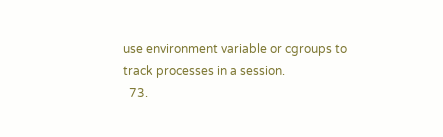use environment variable or cgroups to track processes in a session.
  73.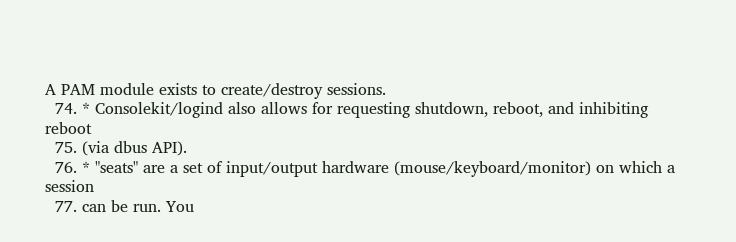A PAM module exists to create/destroy sessions.
  74. * Consolekit/logind also allows for requesting shutdown, reboot, and inhibiting reboot
  75. (via dbus API).
  76. * "seats" are a set of input/output hardware (mouse/keyboard/monitor) on which a session
  77. can be run. You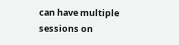can have multiple sessions on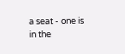a seat - one is in the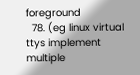foreground
  78. (eg linux virtual ttys implement multiple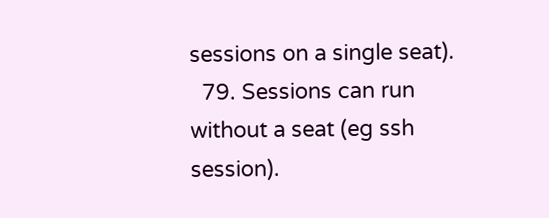sessions on a single seat).
  79. Sessions can run without a seat (eg ssh session).